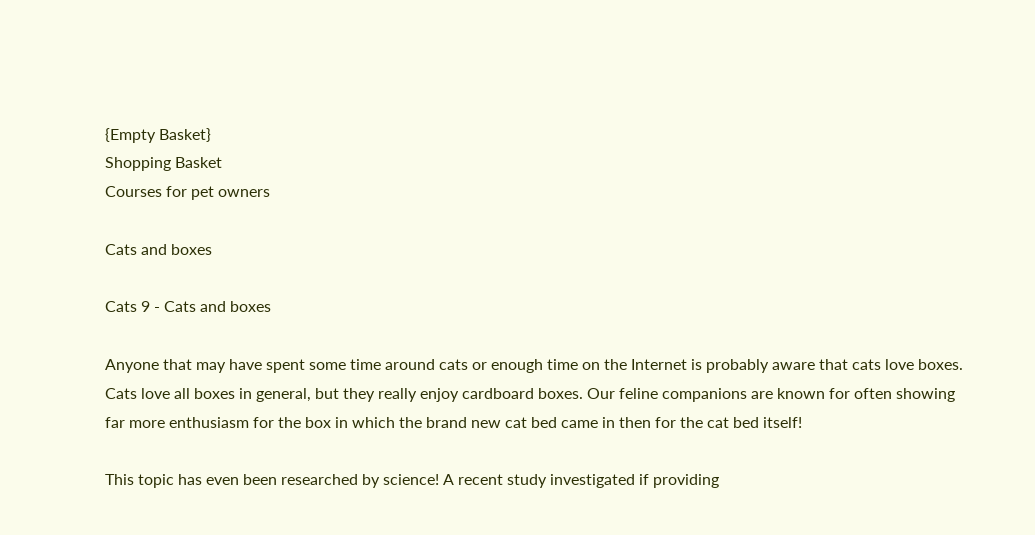{Empty Basket}
Shopping Basket
Courses for pet owners

Cats and boxes

Cats 9 - Cats and boxes

Anyone that may have spent some time around cats or enough time on the Internet is probably aware that cats love boxes. Cats love all boxes in general, but they really enjoy cardboard boxes. Our feline companions are known for often showing far more enthusiasm for the box in which the brand new cat bed came in then for the cat bed itself!

This topic has even been researched by science! A recent study investigated if providing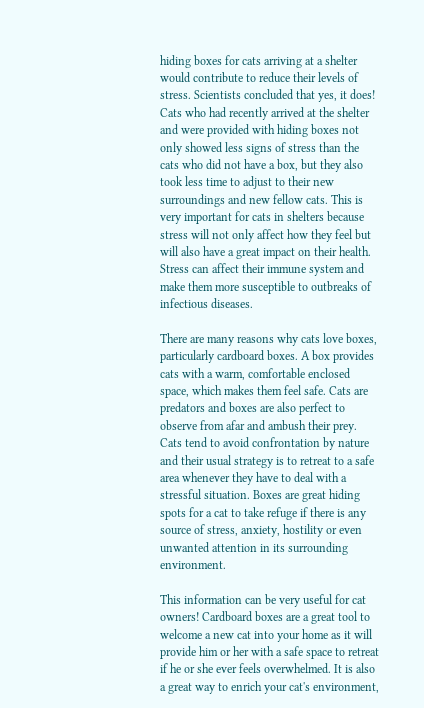hiding boxes for cats arriving at a shelter would contribute to reduce their levels of stress. Scientists concluded that yes, it does! Cats who had recently arrived at the shelter and were provided with hiding boxes not only showed less signs of stress than the cats who did not have a box, but they also took less time to adjust to their new surroundings and new fellow cats. This is very important for cats in shelters because stress will not only affect how they feel but will also have a great impact on their health. Stress can affect their immune system and make them more susceptible to outbreaks of infectious diseases.

There are many reasons why cats love boxes, particularly cardboard boxes. A box provides cats with a warm, comfortable enclosed space, which makes them feel safe. Cats are predators and boxes are also perfect to observe from afar and ambush their prey.
Cats tend to avoid confrontation by nature and their usual strategy is to retreat to a safe area whenever they have to deal with a stressful situation. Boxes are great hiding spots for a cat to take refuge if there is any source of stress, anxiety, hostility or even unwanted attention in its surrounding environment.

This information can be very useful for cat owners! Cardboard boxes are a great tool to welcome a new cat into your home as it will provide him or her with a safe space to retreat if he or she ever feels overwhelmed. It is also a great way to enrich your cat's environment,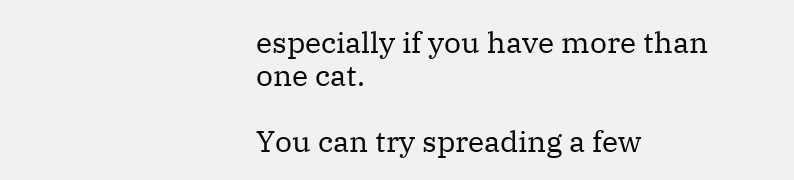especially if you have more than one cat.

You can try spreading a few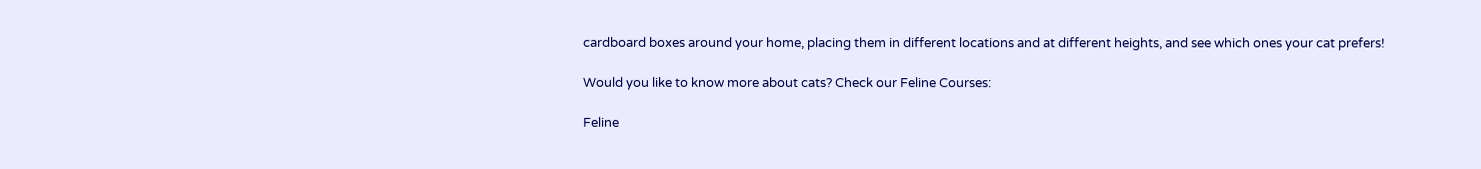cardboard boxes around your home, placing them in different locations and at different heights, and see which ones your cat prefers!

Would you like to know more about cats? Check our Feline Courses:

Feline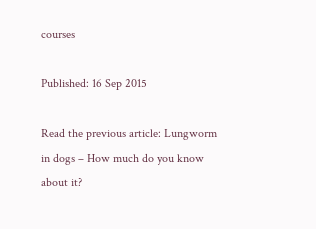courses

Published: 16 Sep 2015

Read the previous article: Lungworm in dogs – How much do you know about it?